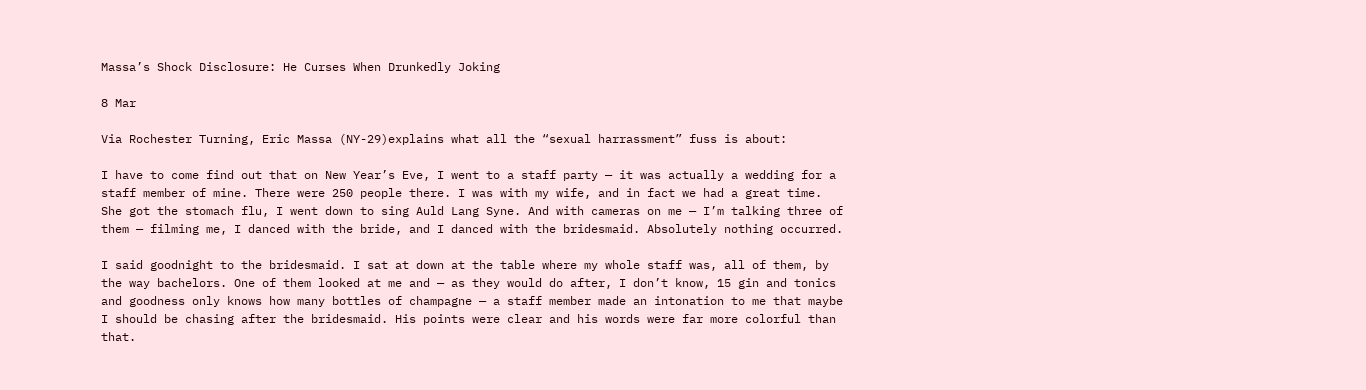Massa’s Shock Disclosure: He Curses When Drunkedly Joking

8 Mar

Via Rochester Turning, Eric Massa (NY-29)explains what all the “sexual harrassment” fuss is about:

I have to come find out that on New Year’s Eve, I went to a staff party — it was actually a wedding for a staff member of mine. There were 250 people there. I was with my wife, and in fact we had a great time. She got the stomach flu, I went down to sing Auld Lang Syne. And with cameras on me — I’m talking three of them — filming me, I danced with the bride, and I danced with the bridesmaid. Absolutely nothing occurred.

I said goodnight to the bridesmaid. I sat at down at the table where my whole staff was, all of them, by the way bachelors. One of them looked at me and — as they would do after, I don’t know, 15 gin and tonics and goodness only knows how many bottles of champagne — a staff member made an intonation to me that maybe I should be chasing after the bridesmaid. His points were clear and his words were far more colorful than that.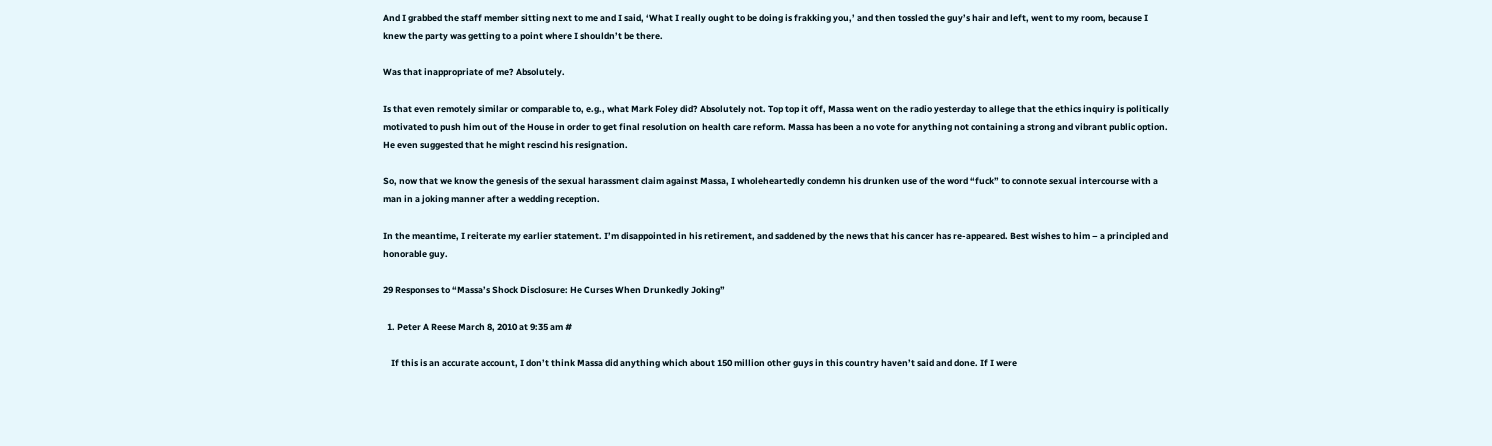And I grabbed the staff member sitting next to me and I said, ‘What I really ought to be doing is frakking you,’ and then tossled the guy’s hair and left, went to my room, because I knew the party was getting to a point where I shouldn’t be there.

Was that inappropriate of me? Absolutely.

Is that even remotely similar or comparable to, e.g., what Mark Foley did? Absolutely not. Top top it off, Massa went on the radio yesterday to allege that the ethics inquiry is politically motivated to push him out of the House in order to get final resolution on health care reform. Massa has been a no vote for anything not containing a strong and vibrant public option. He even suggested that he might rescind his resignation.

So, now that we know the genesis of the sexual harassment claim against Massa, I wholeheartedly condemn his drunken use of the word “fuck” to connote sexual intercourse with a man in a joking manner after a wedding reception.

In the meantime, I reiterate my earlier statement. I’m disappointed in his retirement, and saddened by the news that his cancer has re-appeared. Best wishes to him – a principled and honorable guy.

29 Responses to “Massa’s Shock Disclosure: He Curses When Drunkedly Joking”

  1. Peter A Reese March 8, 2010 at 9:35 am #

    If this is an accurate account, I don’t think Massa did anything which about 150 million other guys in this country haven’t said and done. If I were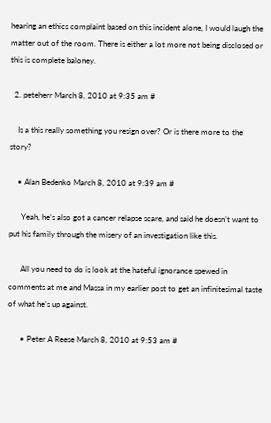hearing an ethics complaint based on this incident alone, I would laugh the matter out of the room. There is either a lot more not being disclosed or this is complete baloney.

  2. peteherr March 8, 2010 at 9:35 am #

    Is a this really something you resign over? Or is there more to the story?

    • Alan Bedenko March 8, 2010 at 9:39 am #

      Yeah, he’s also got a cancer relapse scare, and said he doesn’t want to put his family through the misery of an investigation like this.

      All you need to do is look at the hateful ignorance spewed in comments at me and Massa in my earlier post to get an infinitesimal taste of what he’s up against.

      • Peter A Reese March 8, 2010 at 9:53 am #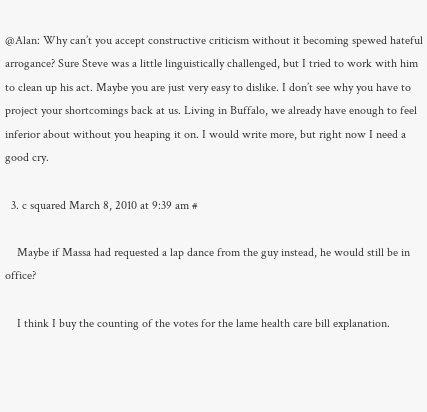@Alan: Why can’t you accept constructive criticism without it becoming spewed hateful arrogance? Sure Steve was a little linguistically challenged, but I tried to work with him to clean up his act. Maybe you are just very easy to dislike. I don’t see why you have to project your shortcomings back at us. Living in Buffalo, we already have enough to feel inferior about without you heaping it on. I would write more, but right now I need a good cry.

  3. c squared March 8, 2010 at 9:39 am #

    Maybe if Massa had requested a lap dance from the guy instead, he would still be in office?

    I think I buy the counting of the votes for the lame health care bill explanation.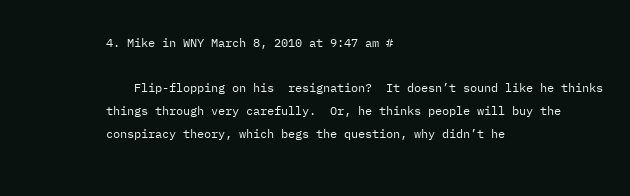4. Mike in WNY March 8, 2010 at 9:47 am #

    Flip-flopping on his  resignation?  It doesn’t sound like he thinks things through very carefully.  Or, he thinks people will buy the conspiracy theory, which begs the question, why didn’t he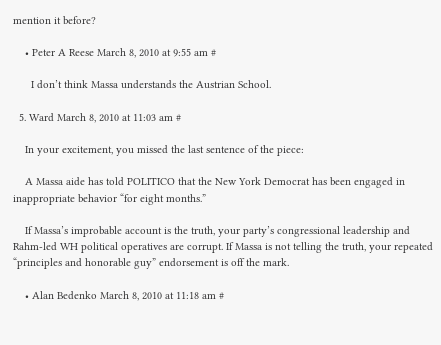mention it before?

    • Peter A Reese March 8, 2010 at 9:55 am #

      I don’t think Massa understands the Austrian School.

  5. Ward March 8, 2010 at 11:03 am #

    In your excitement, you missed the last sentence of the piece:

    A Massa aide has told POLITICO that the New York Democrat has been engaged in inappropriate behavior “for eight months.”

    If Massa’s improbable account is the truth, your party’s congressional leadership and Rahm-led WH political operatives are corrupt. If Massa is not telling the truth, your repeated “principles and honorable guy” endorsement is off the mark.

    • Alan Bedenko March 8, 2010 at 11:18 am #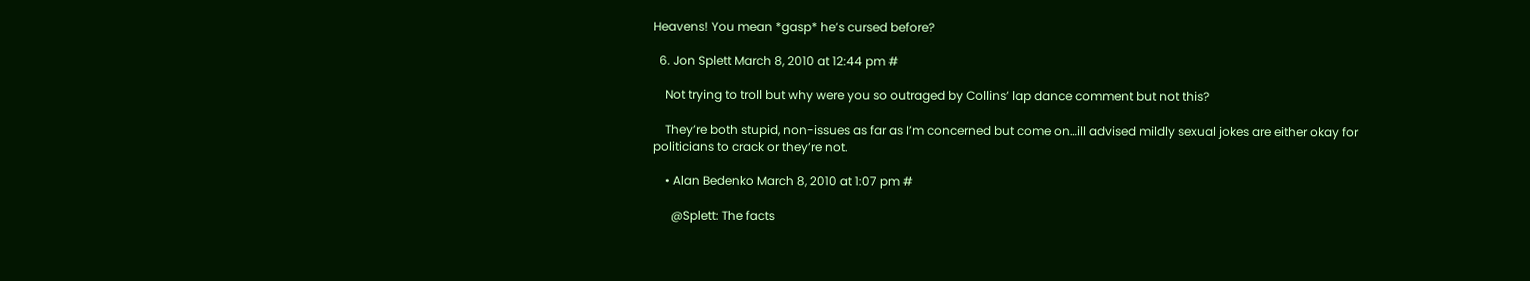Heavens! You mean *gasp* he’s cursed before?

  6. Jon Splett March 8, 2010 at 12:44 pm #

    Not trying to troll but why were you so outraged by Collins’ lap dance comment but not this?

    They’re both stupid, non-issues as far as I’m concerned but come on…ill advised mildly sexual jokes are either okay for politicians to crack or they’re not.

    • Alan Bedenko March 8, 2010 at 1:07 pm #

      @Splett: The facts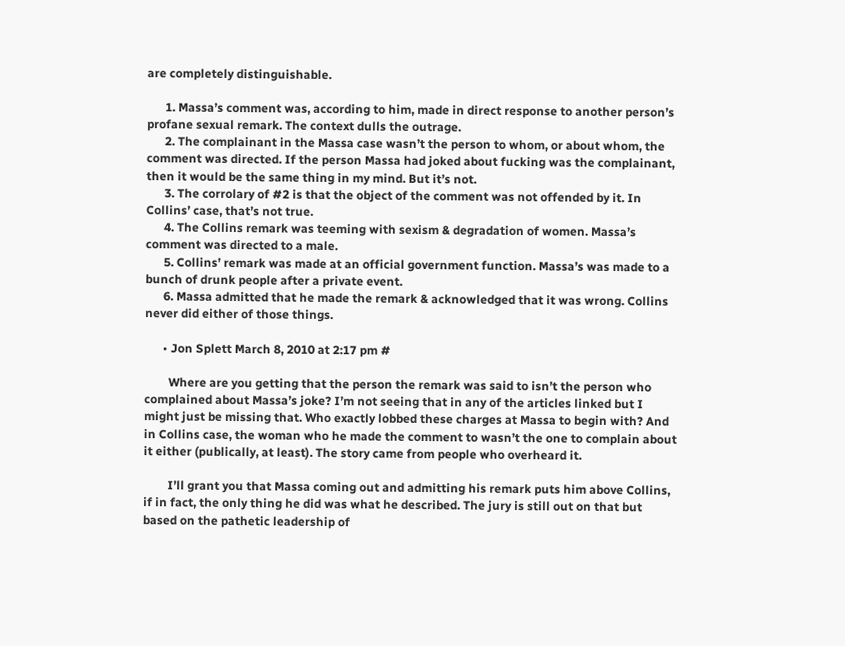are completely distinguishable.

      1. Massa’s comment was, according to him, made in direct response to another person’s profane sexual remark. The context dulls the outrage.
      2. The complainant in the Massa case wasn’t the person to whom, or about whom, the comment was directed. If the person Massa had joked about fucking was the complainant, then it would be the same thing in my mind. But it’s not.
      3. The corrolary of #2 is that the object of the comment was not offended by it. In Collins’ case, that’s not true.
      4. The Collins remark was teeming with sexism & degradation of women. Massa’s comment was directed to a male.
      5. Collins’ remark was made at an official government function. Massa’s was made to a bunch of drunk people after a private event.
      6. Massa admitted that he made the remark & acknowledged that it was wrong. Collins never did either of those things.

      • Jon Splett March 8, 2010 at 2:17 pm #

        Where are you getting that the person the remark was said to isn’t the person who complained about Massa’s joke? I’m not seeing that in any of the articles linked but I might just be missing that. Who exactly lobbed these charges at Massa to begin with? And in Collins case, the woman who he made the comment to wasn’t the one to complain about it either (publically, at least). The story came from people who overheard it.

        I’ll grant you that Massa coming out and admitting his remark puts him above Collins, if in fact, the only thing he did was what he described. The jury is still out on that but based on the pathetic leadership of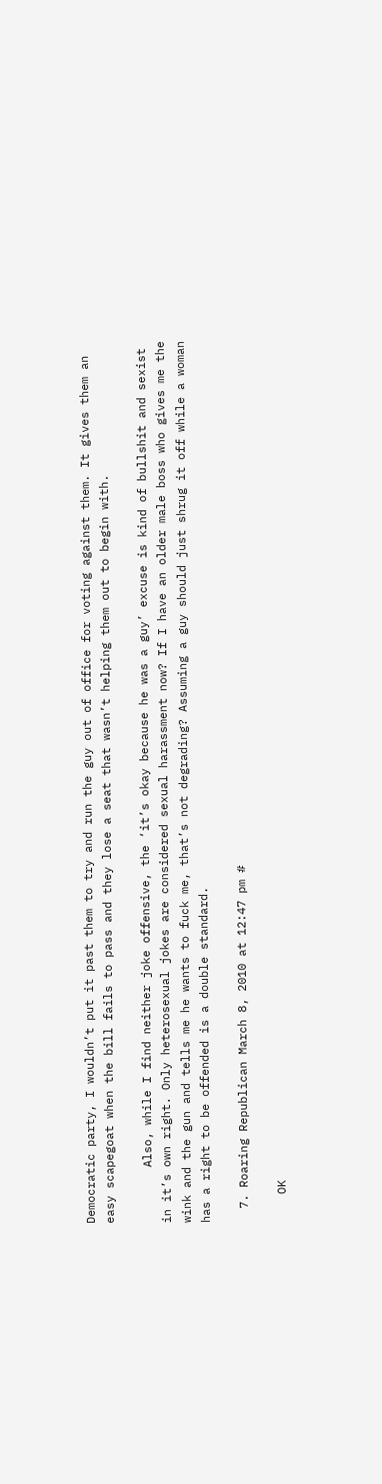Democratic party, I wouldn’t put it past them to try and run the guy out of office for voting against them. It gives them an easy scapegoat when the bill fails to pass and they lose a seat that wasn’t helping them out to begin with.

        Also, while I find neither joke offensive, the ‘it’s okay because he was a guy’ excuse is kind of bullshit and sexist in it’s own right. Only heterosexual jokes are considered sexual harassment now? If I have an older male boss who gives me the wink and the gun and tells me he wants to fuck me, that’s not degrading? Assuming a guy should just shrug it off while a woman has a right to be offended is a double standard.

  7. Roaring Republican March 8, 2010 at 12:47 pm #

    OK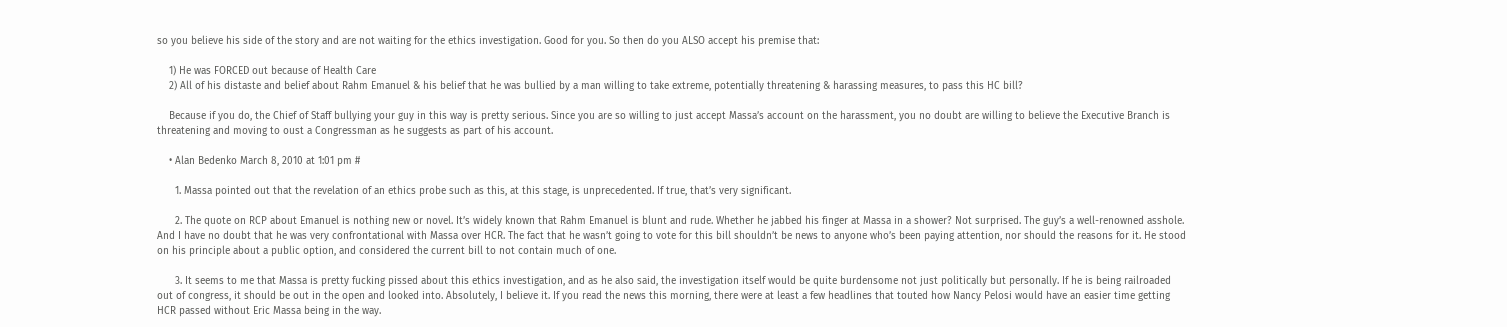so you believe his side of the story and are not waiting for the ethics investigation. Good for you. So then do you ALSO accept his premise that:

    1) He was FORCED out because of Health Care
    2) All of his distaste and belief about Rahm Emanuel & his belief that he was bullied by a man willing to take extreme, potentially threatening & harassing measures, to pass this HC bill?

    Because if you do, the Chief of Staff bullying your guy in this way is pretty serious. Since you are so willing to just accept Massa’s account on the harassment, you no doubt are willing to believe the Executive Branch is threatening and moving to oust a Congressman as he suggests as part of his account.

    • Alan Bedenko March 8, 2010 at 1:01 pm #

      1. Massa pointed out that the revelation of an ethics probe such as this, at this stage, is unprecedented. If true, that’s very significant.

      2. The quote on RCP about Emanuel is nothing new or novel. It’s widely known that Rahm Emanuel is blunt and rude. Whether he jabbed his finger at Massa in a shower? Not surprised. The guy’s a well-renowned asshole. And I have no doubt that he was very confrontational with Massa over HCR. The fact that he wasn’t going to vote for this bill shouldn’t be news to anyone who’s been paying attention, nor should the reasons for it. He stood on his principle about a public option, and considered the current bill to not contain much of one.

      3. It seems to me that Massa is pretty fucking pissed about this ethics investigation, and as he also said, the investigation itself would be quite burdensome not just politically but personally. If he is being railroaded out of congress, it should be out in the open and looked into. Absolutely, I believe it. If you read the news this morning, there were at least a few headlines that touted how Nancy Pelosi would have an easier time getting HCR passed without Eric Massa being in the way.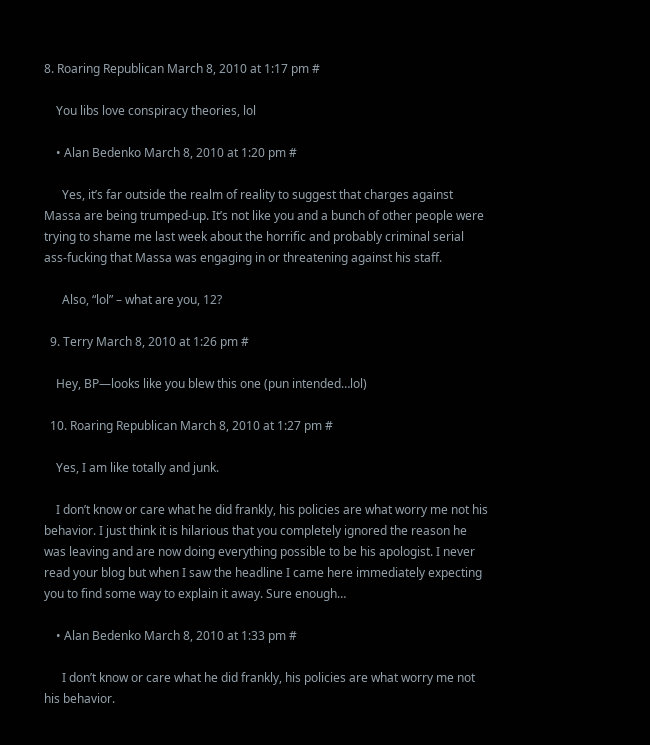8. Roaring Republican March 8, 2010 at 1:17 pm #

    You libs love conspiracy theories, lol

    • Alan Bedenko March 8, 2010 at 1:20 pm #

      Yes, it’s far outside the realm of reality to suggest that charges against Massa are being trumped-up. It’s not like you and a bunch of other people were trying to shame me last week about the horrific and probably criminal serial ass-fucking that Massa was engaging in or threatening against his staff.

      Also, “lol” – what are you, 12?

  9. Terry March 8, 2010 at 1:26 pm #

    Hey, BP—looks like you blew this one (pun intended…lol)

  10. Roaring Republican March 8, 2010 at 1:27 pm #

    Yes, I am like totally and junk.

    I don’t know or care what he did frankly, his policies are what worry me not his behavior. I just think it is hilarious that you completely ignored the reason he was leaving and are now doing everything possible to be his apologist. I never read your blog but when I saw the headline I came here immediately expecting you to find some way to explain it away. Sure enough…

    • Alan Bedenko March 8, 2010 at 1:33 pm #

      I don’t know or care what he did frankly, his policies are what worry me not his behavior.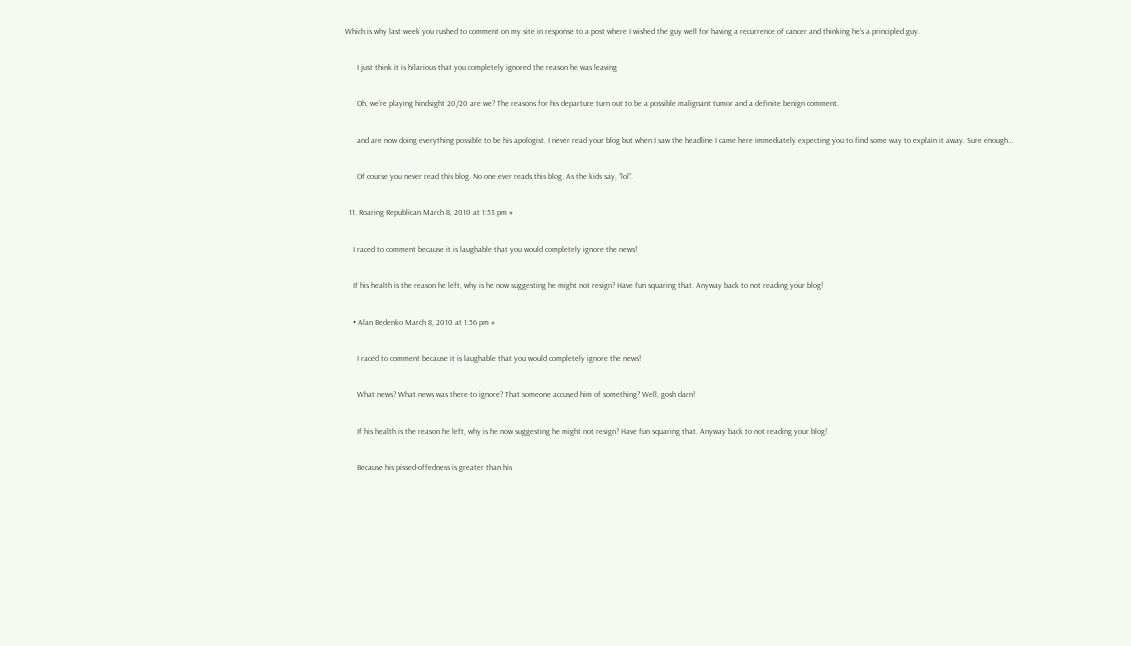Which is why last week you rushed to comment on my site in response to a post where I wished the guy well for having a recurrence of cancer and thinking he’s a principled guy.

      I just think it is hilarious that you completely ignored the reason he was leaving

      Oh, we’re playing hindsight 20/20 are we? The reasons for his departure turn out to be a possible malignant tumor and a definite benign comment.

      and are now doing everything possible to be his apologist. I never read your blog but when I saw the headline I came here immediately expecting you to find some way to explain it away. Sure enough…

      Of course you never read this blog. No one ever reads this blog. As the kids say, “lol”.

  11. Roaring Republican March 8, 2010 at 1:53 pm #

    I raced to comment because it is laughable that you would completely ignore the news!

    If his health is the reason he left, why is he now suggesting he might not resign? Have fun squaring that. Anyway back to not reading your blog!

    • Alan Bedenko March 8, 2010 at 1:56 pm #

      I raced to comment because it is laughable that you would completely ignore the news!

      What news? What news was there to ignore? That someone accused him of something? Well, gosh darn!

      If his health is the reason he left, why is he now suggesting he might not resign? Have fun squaring that. Anyway back to not reading your blog!

      Because his pissed-offedness is greater than his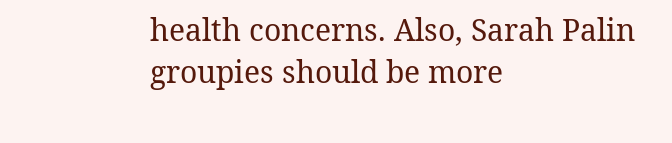health concerns. Also, Sarah Palin groupies should be more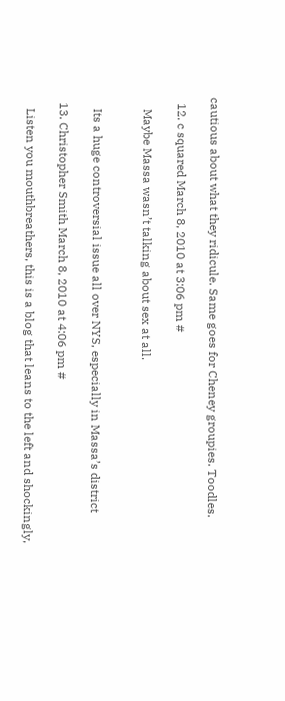cautious about what they ridicule. Same goes for Cheney groupies. Toodles.

  12. c squared March 8, 2010 at 3:06 pm #

    Maybe Massa wasn’t talking about sex at all.


    Its a huge controversial issue all over NYS, especially in Massa’s district

  13. Christopher Smith March 8, 2010 at 4:06 pm #

    Listen you mouthbreathers, this is a blog that leans to the left and shockingly,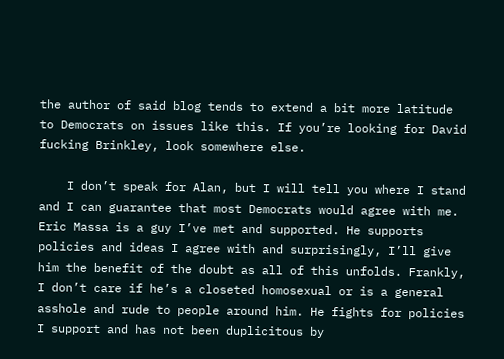the author of said blog tends to extend a bit more latitude to Democrats on issues like this. If you’re looking for David fucking Brinkley, look somewhere else.

    I don’t speak for Alan, but I will tell you where I stand and I can guarantee that most Democrats would agree with me. Eric Massa is a guy I’ve met and supported. He supports policies and ideas I agree with and surprisingly, I’ll give him the benefit of the doubt as all of this unfolds. Frankly, I don’t care if he’s a closeted homosexual or is a general asshole and rude to people around him. He fights for policies I support and has not been duplicitous by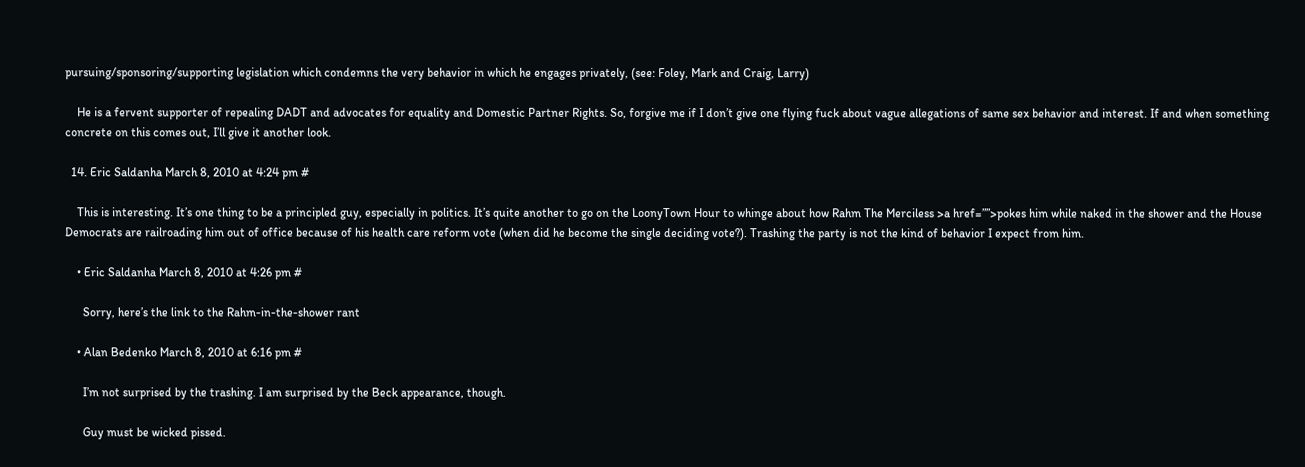pursuing/sponsoring/supporting legislation which condemns the very behavior in which he engages privately, (see: Foley, Mark and Craig, Larry)

    He is a fervent supporter of repealing DADT and advocates for equality and Domestic Partner Rights. So, forgive me if I don’t give one flying fuck about vague allegations of same sex behavior and interest. If and when something concrete on this comes out, I’ll give it another look.

  14. Eric Saldanha March 8, 2010 at 4:24 pm #

    This is interesting. It’s one thing to be a principled guy, especially in politics. It’s quite another to go on the LoonyTown Hour to whinge about how Rahm The Merciless >a href=””>pokes him while naked in the shower and the House Democrats are railroading him out of office because of his health care reform vote (when did he become the single deciding vote?). Trashing the party is not the kind of behavior I expect from him.

    • Eric Saldanha March 8, 2010 at 4:26 pm #

      Sorry, here’s the link to the Rahm-in-the-shower rant

    • Alan Bedenko March 8, 2010 at 6:16 pm #

      I’m not surprised by the trashing. I am surprised by the Beck appearance, though.

      Guy must be wicked pissed.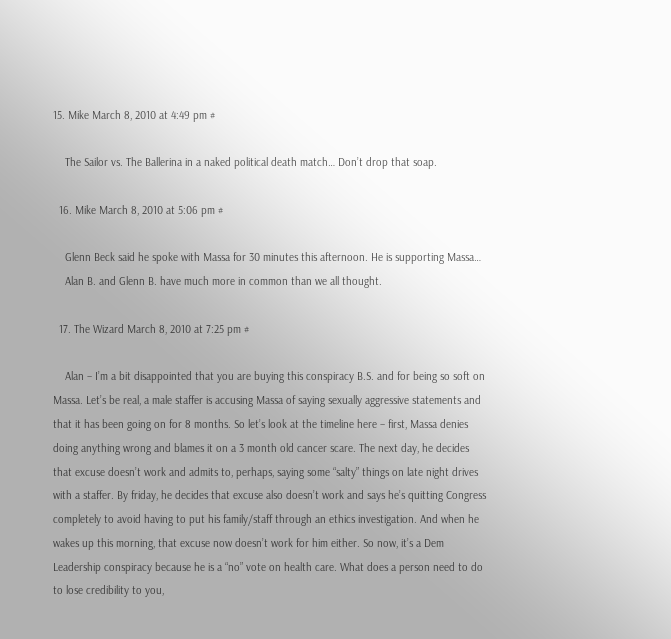15. Mike March 8, 2010 at 4:49 pm #

    The Sailor vs. The Ballerina in a naked political death match… Don’t drop that soap.

  16. Mike March 8, 2010 at 5:06 pm #

    Glenn Beck said he spoke with Massa for 30 minutes this afternoon. He is supporting Massa…
    Alan B. and Glenn B. have much more in common than we all thought.

  17. The Wizard March 8, 2010 at 7:25 pm #

    Alan – I’m a bit disappointed that you are buying this conspiracy B.S. and for being so soft on Massa. Let’s be real, a male staffer is accusing Massa of saying sexually aggressive statements and that it has been going on for 8 months. So let’s look at the timeline here – first, Massa denies doing anything wrong and blames it on a 3 month old cancer scare. The next day, he decides that excuse doesn’t work and admits to, perhaps, saying some “salty” things on late night drives with a staffer. By friday, he decides that excuse also doesn’t work and says he’s quitting Congress completely to avoid having to put his family/staff through an ethics investigation. And when he wakes up this morning, that excuse now doesn’t work for him either. So now, it’s a Dem Leadership conspiracy because he is a “no” vote on health care. What does a person need to do to lose credibility to you,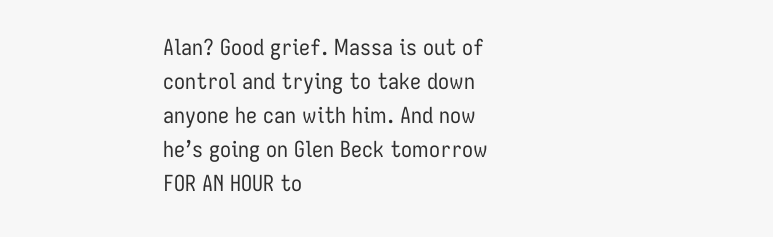Alan? Good grief. Massa is out of control and trying to take down anyone he can with him. And now he’s going on Glen Beck tomorrow FOR AN HOUR to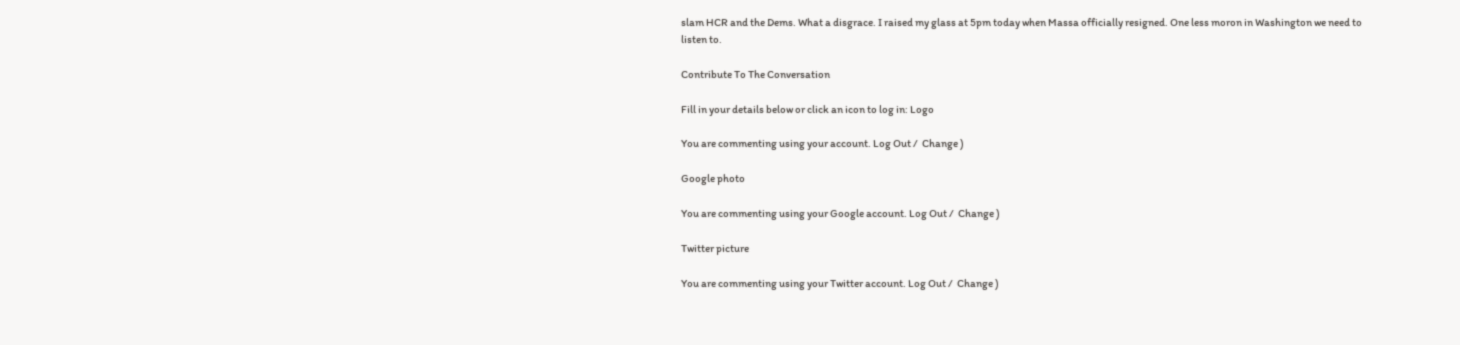slam HCR and the Dems. What a disgrace. I raised my glass at 5pm today when Massa officially resigned. One less moron in Washington we need to listen to.

Contribute To The Conversation

Fill in your details below or click an icon to log in: Logo

You are commenting using your account. Log Out /  Change )

Google photo

You are commenting using your Google account. Log Out /  Change )

Twitter picture

You are commenting using your Twitter account. Log Out /  Change )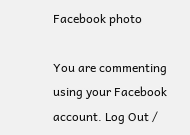Facebook photo

You are commenting using your Facebook account. Log Out /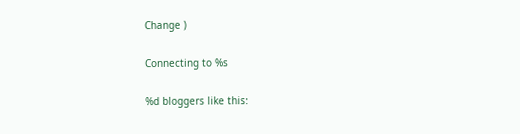Change )

Connecting to %s

%d bloggers like this: